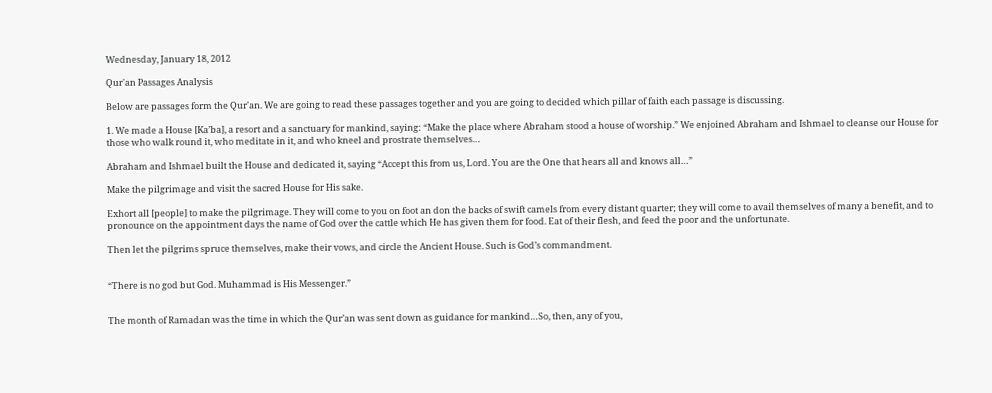Wednesday, January 18, 2012

Qur'an Passages Analysis

Below are passages form the Qur'an. We are going to read these passages together and you are going to decided which pillar of faith each passage is discussing.

1. We made a House [Ka’ba], a resort and a sanctuary for mankind, saying: “Make the place where Abraham stood a house of worship.” We enjoined Abraham and Ishmael to cleanse our House for those who walk round it, who meditate in it, and who kneel and prostrate themselves…

Abraham and Ishmael built the House and dedicated it, saying “Accept this from us, Lord. You are the One that hears all and knows all…”

Make the pilgrimage and visit the sacred House for His sake.

Exhort all [people] to make the pilgrimage. They will come to you on foot an don the backs of swift camels from every distant quarter; they will come to avail themselves of many a benefit, and to pronounce on the appointment days the name of God over the cattle which He has given them for food. Eat of their flesh, and feed the poor and the unfortunate.

Then let the pilgrims spruce themselves, make their vows, and circle the Ancient House. Such is God’s commandment.


“There is no god but God. Muhammad is His Messenger.”


The month of Ramadan was the time in which the Qur’an was sent down as guidance for mankind…So, then, any of you,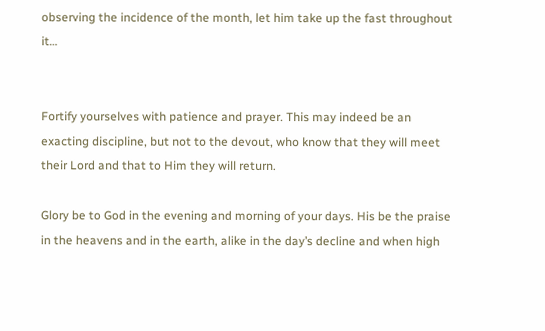observing the incidence of the month, let him take up the fast throughout it…


Fortify yourselves with patience and prayer. This may indeed be an exacting discipline, but not to the devout, who know that they will meet their Lord and that to Him they will return.

Glory be to God in the evening and morning of your days. His be the praise in the heavens and in the earth, alike in the day’s decline and when high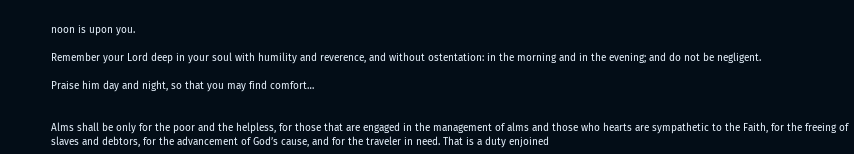noon is upon you.

Remember your Lord deep in your soul with humility and reverence, and without ostentation: in the morning and in the evening; and do not be negligent.

Praise him day and night, so that you may find comfort…


Alms shall be only for the poor and the helpless, for those that are engaged in the management of alms and those who hearts are sympathetic to the Faith, for the freeing of slaves and debtors, for the advancement of God’s cause, and for the traveler in need. That is a duty enjoined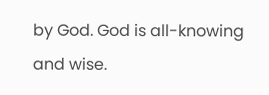by God. God is all-knowing and wise.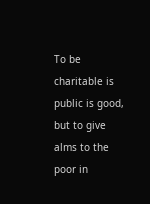To be charitable is public is good, but to give alms to the poor in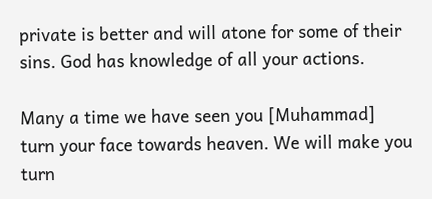private is better and will atone for some of their sins. God has knowledge of all your actions.

Many a time we have seen you [Muhammad] turn your face towards heaven. We will make you turn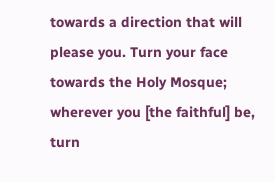towards a direction that will please you. Turn your face towards the Holy Mosque; wherever you [the faithful] be, turn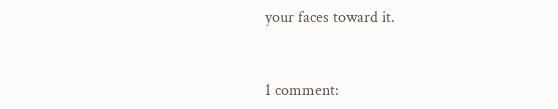your faces toward it.


1 comment: